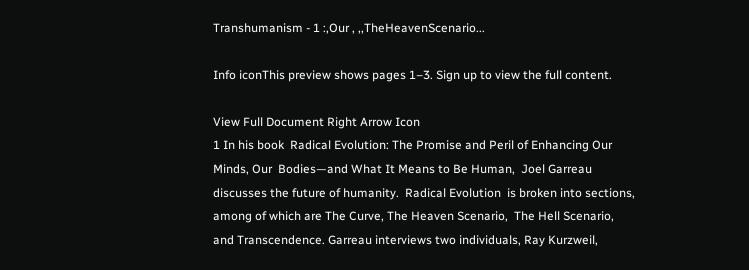Transhumanism - 1 :,Our , ,,TheHeavenScenario...

Info iconThis preview shows pages 1–3. Sign up to view the full content.

View Full Document Right Arrow Icon
1 In his book  Radical Evolution: The Promise and Peril of Enhancing Our Minds, Our  Bodies—and What It Means to Be Human,  Joel Garreau discusses the future of humanity.  Radical Evolution  is broken into sections, among of which are The Curve, The Heaven Scenario,  The Hell Scenario, and Transcendence. Garreau interviews two individuals, Ray Kurzweil,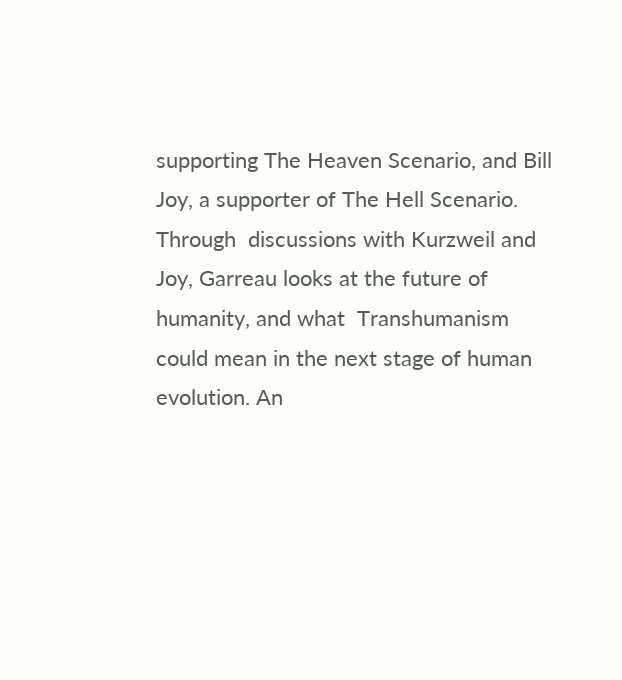supporting The Heaven Scenario, and Bill Joy, a supporter of The Hell Scenario. Through  discussions with Kurzweil and Joy, Garreau looks at the future of humanity, and what  Transhumanism could mean in the next stage of human evolution. An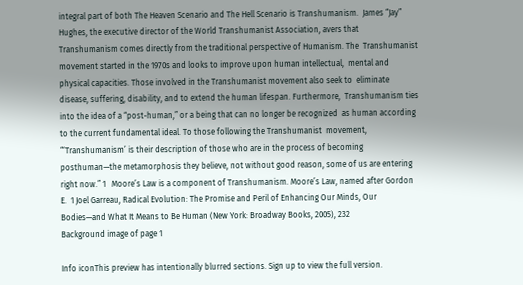integral part of both The Heaven Scenario and The Hell Scenario is Transhumanism.  James “Jay” Hughes, the executive director of the World Transhumanist Association, avers that  Transhumanism comes directly from the traditional perspective of Humanism. The  Transhumanist movement started in the 1970s and looks to improve upon human intellectual,  mental and physical capacities. Those involved in the Transhumanist movement also seek to  eliminate disease, suffering, disability, and to extend the human lifespan. Furthermore,  Transhumanism ties into the idea of a “post-human,” or a being that can no longer be recognized  as human according to the current fundamental ideal. To those following the Transhumanist  movement, “‘Transhumanism’ is their description of those who are in the process of becoming  posthuman—the metamorphosis they believe, not without good reason, some of us are entering  right now.” 1   Moore’s Law is a component of Transhumanism. Moore’s Law, named after Gordon E.  1 Joel Garreau, Radical Evolution: The Promise and Peril of Enhancing Our Minds, Our Bodies—and What It Means to Be Human (New York: Broadway Books, 2005), 232
Background image of page 1

Info iconThis preview has intentionally blurred sections. Sign up to view the full version.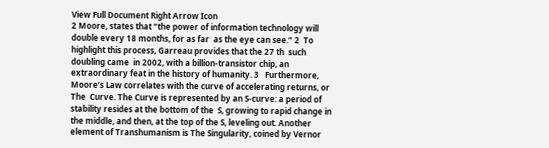View Full Document Right Arrow Icon
2 Moore, states that “the power of information technology will double every 18 months, for as far  as the eye can see.” 2  To highlight this process, Garreau provides that the 27 th  such doubling came  in 2002, with a billion-transistor chip, an extraordinary feat in the history of humanity. 3   Furthermore, Moore’s Law correlates with the curve of accelerating returns, or The  Curve. The Curve is represented by an S-curve: a period of stability resides at the bottom of the  S, growing to rapid change in the middle, and then, at the top of the S, leveling out. Another element of Transhumanism is The Singularity, coined by Vernor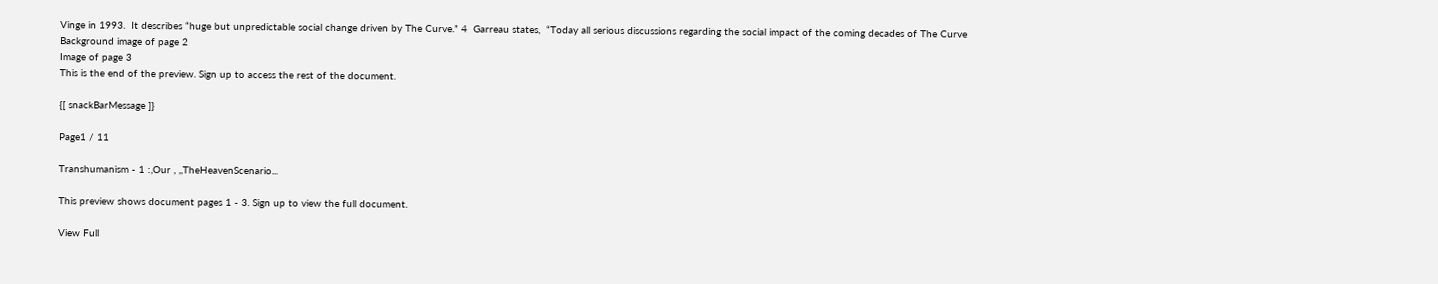Vinge in 1993.  It describes “huge but unpredictable social change driven by The Curve.” 4  Garreau states,  “Today all serious discussions regarding the social impact of the coming decades of The Curve
Background image of page 2
Image of page 3
This is the end of the preview. Sign up to access the rest of the document.

{[ snackBarMessage ]}

Page1 / 11

Transhumanism - 1 :,Our , ,,TheHeavenScenario...

This preview shows document pages 1 - 3. Sign up to view the full document.

View Full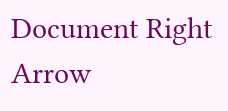Document Right Arrow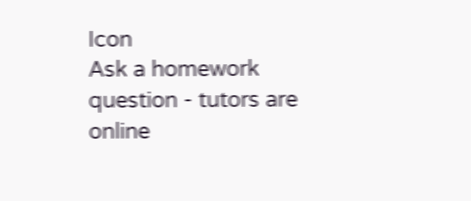Icon
Ask a homework question - tutors are online